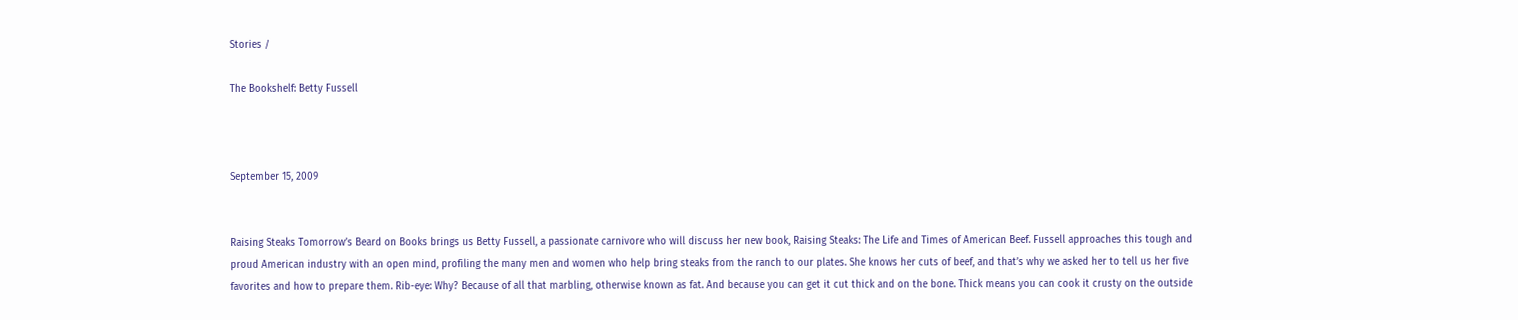Stories /

The Bookshelf: Betty Fussell



September 15, 2009


Raising Steaks Tomorrow’s Beard on Books brings us Betty Fussell, a passionate carnivore who will discuss her new book, Raising Steaks: The Life and Times of American Beef. Fussell approaches this tough and proud American industry with an open mind, profiling the many men and women who help bring steaks from the ranch to our plates. She knows her cuts of beef, and that’s why we asked her to tell us her five favorites and how to prepare them. Rib-eye: Why? Because of all that marbling, otherwise known as fat. And because you can get it cut thick and on the bone. Thick means you can cook it crusty on the outside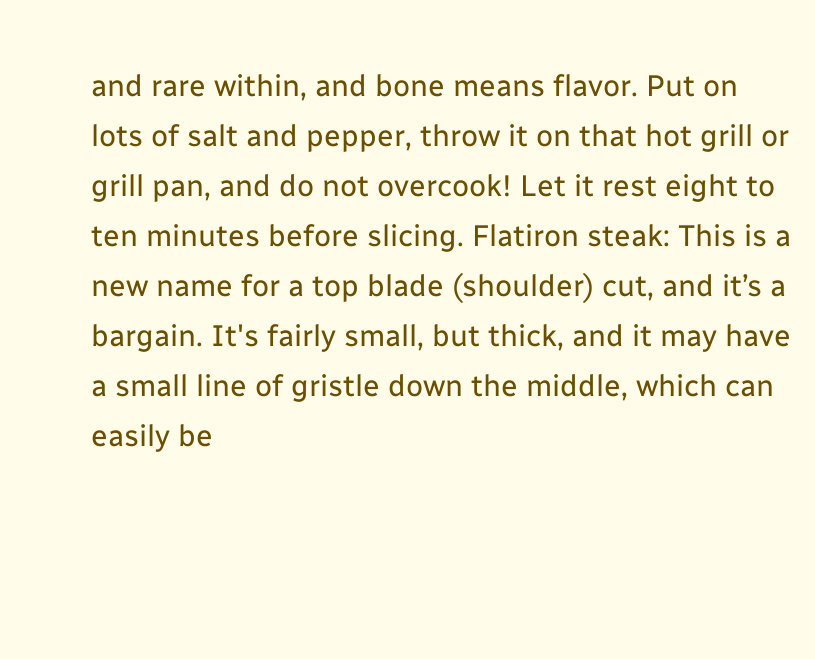and rare within, and bone means flavor. Put on lots of salt and pepper, throw it on that hot grill or grill pan, and do not overcook! Let it rest eight to ten minutes before slicing. Flatiron steak: This is a new name for a top blade (shoulder) cut, and it’s a bargain. It's fairly small, but thick, and it may have a small line of gristle down the middle, which can easily be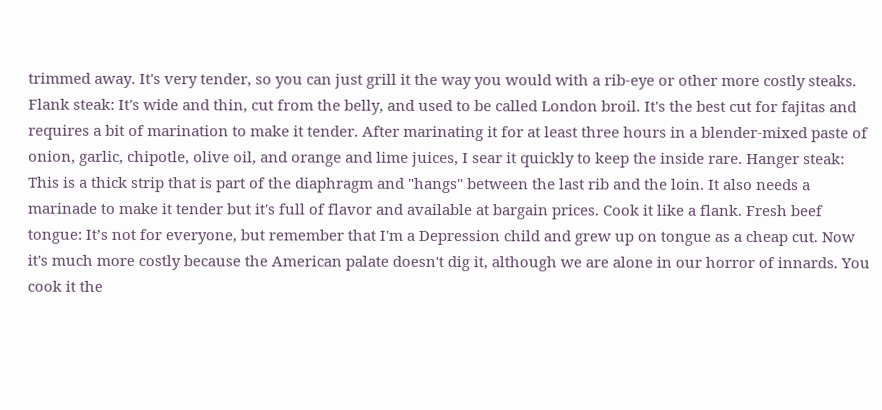trimmed away. It's very tender, so you can just grill it the way you would with a rib-eye or other more costly steaks. Flank steak: It's wide and thin, cut from the belly, and used to be called London broil. It's the best cut for fajitas and requires a bit of marination to make it tender. After marinating it for at least three hours in a blender-mixed paste of onion, garlic, chipotle, olive oil, and orange and lime juices, I sear it quickly to keep the inside rare. Hanger steak: This is a thick strip that is part of the diaphragm and "hangs" between the last rib and the loin. It also needs a marinade to make it tender but it's full of flavor and available at bargain prices. Cook it like a flank. Fresh beef tongue: It’s not for everyone, but remember that I'm a Depression child and grew up on tongue as a cheap cut. Now it's much more costly because the American palate doesn't dig it, although we are alone in our horror of innards. You cook it the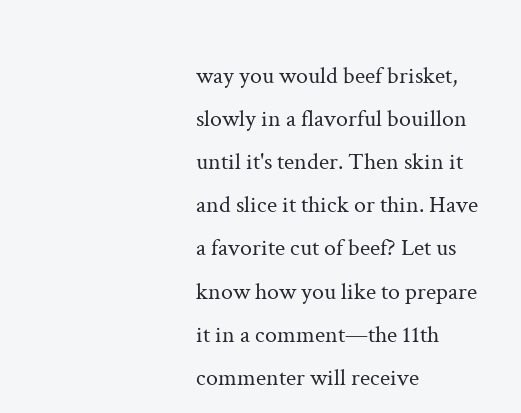way you would beef brisket, slowly in a flavorful bouillon until it's tender. Then skin it and slice it thick or thin. Have a favorite cut of beef? Let us know how you like to prepare it in a comment—the 11th commenter will receive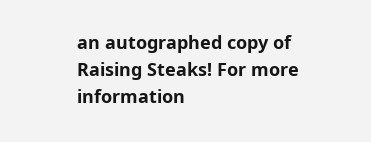an autographed copy of Raising Steaks! For more information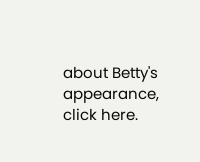about Betty's appearance, click here.